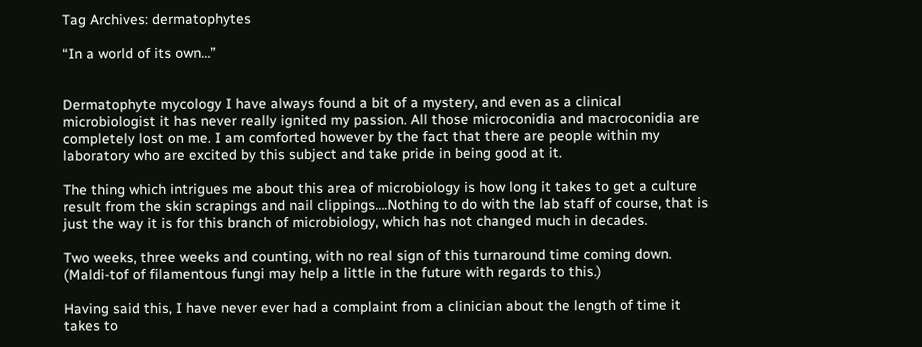Tag Archives: dermatophytes

“In a world of its own…”


Dermatophyte mycology I have always found a bit of a mystery, and even as a clinical microbiologist it has never really ignited my passion. All those microconidia and macroconidia are completely lost on me. I am comforted however by the fact that there are people within my laboratory who are excited by this subject and take pride in being good at it.

The thing which intrigues me about this area of microbiology is how long it takes to get a culture result from the skin scrapings and nail clippings….Nothing to do with the lab staff of course, that is just the way it is for this branch of microbiology, which has not changed much in decades.

Two weeks, three weeks and counting, with no real sign of this turnaround time coming down. (Maldi-tof of filamentous fungi may help a little in the future with regards to this.)

Having said this, I have never ever had a complaint from a clinician about the length of time it takes to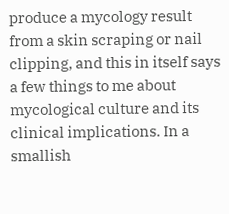produce a mycology result from a skin scraping or nail clipping, and this in itself says a few things to me about mycological culture and its clinical implications. In a smallish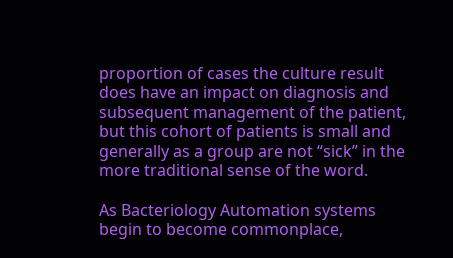proportion of cases the culture result does have an impact on diagnosis and subsequent management of the patient, but this cohort of patients is small and generally as a group are not “sick” in the more traditional sense of the word.

As Bacteriology Automation systems begin to become commonplace,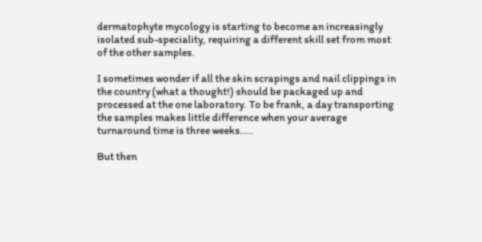dermatophyte mycology is starting to become an increasingly isolated sub-speciality, requiring a different skill set from most of the other samples.

I sometimes wonder if all the skin scrapings and nail clippings in the country (what a thought!) should be packaged up and processed at the one laboratory. To be frank, a day transporting the samples makes little difference when your average turnaround time is three weeks…..

But then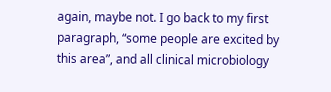again, maybe not. I go back to my first paragraph, “some people are excited by this area”, and all clinical microbiology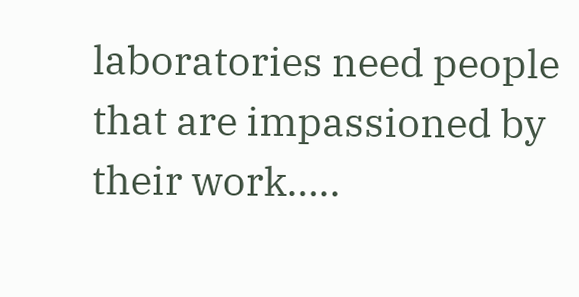laboratories need people that are impassioned by their work…..